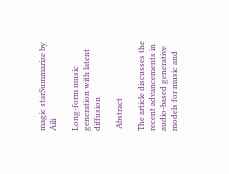magic starSummarize by Aili

Long-form music generation with latent diffusion

 Abstract

The article discusses the recent advancements in audio-based generative models for music and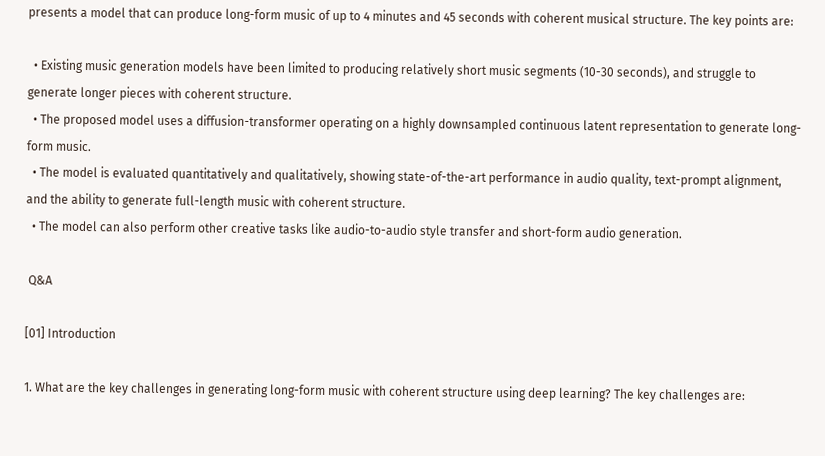presents a model that can produce long-form music of up to 4 minutes and 45 seconds with coherent musical structure. The key points are:

  • Existing music generation models have been limited to producing relatively short music segments (10-30 seconds), and struggle to generate longer pieces with coherent structure.
  • The proposed model uses a diffusion-transformer operating on a highly downsampled continuous latent representation to generate long-form music.
  • The model is evaluated quantitatively and qualitatively, showing state-of-the-art performance in audio quality, text-prompt alignment, and the ability to generate full-length music with coherent structure.
  • The model can also perform other creative tasks like audio-to-audio style transfer and short-form audio generation.

 Q&A

[01] Introduction

1. What are the key challenges in generating long-form music with coherent structure using deep learning? The key challenges are: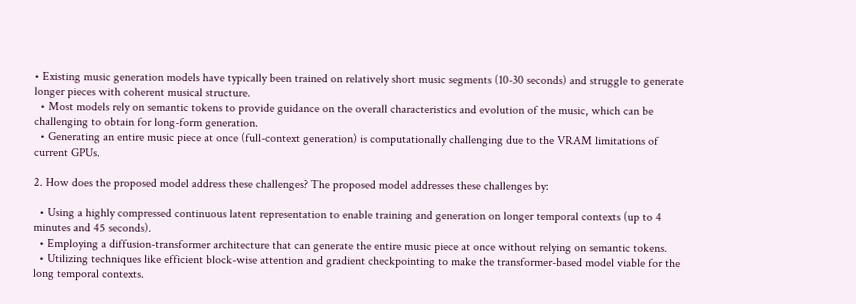• Existing music generation models have typically been trained on relatively short music segments (10-30 seconds) and struggle to generate longer pieces with coherent musical structure.
  • Most models rely on semantic tokens to provide guidance on the overall characteristics and evolution of the music, which can be challenging to obtain for long-form generation.
  • Generating an entire music piece at once (full-context generation) is computationally challenging due to the VRAM limitations of current GPUs.

2. How does the proposed model address these challenges? The proposed model addresses these challenges by:

  • Using a highly compressed continuous latent representation to enable training and generation on longer temporal contexts (up to 4 minutes and 45 seconds).
  • Employing a diffusion-transformer architecture that can generate the entire music piece at once without relying on semantic tokens.
  • Utilizing techniques like efficient block-wise attention and gradient checkpointing to make the transformer-based model viable for the long temporal contexts.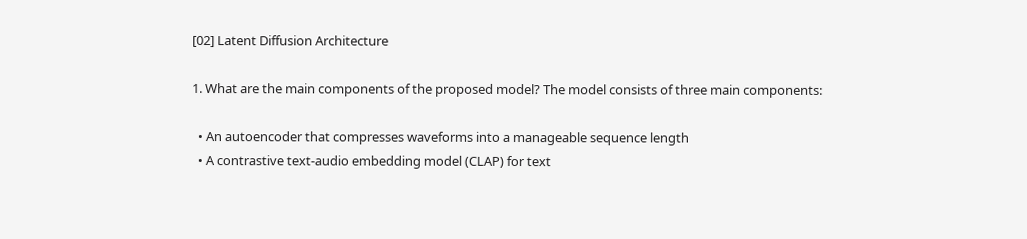[02] Latent Diffusion Architecture

1. What are the main components of the proposed model? The model consists of three main components:

  • An autoencoder that compresses waveforms into a manageable sequence length
  • A contrastive text-audio embedding model (CLAP) for text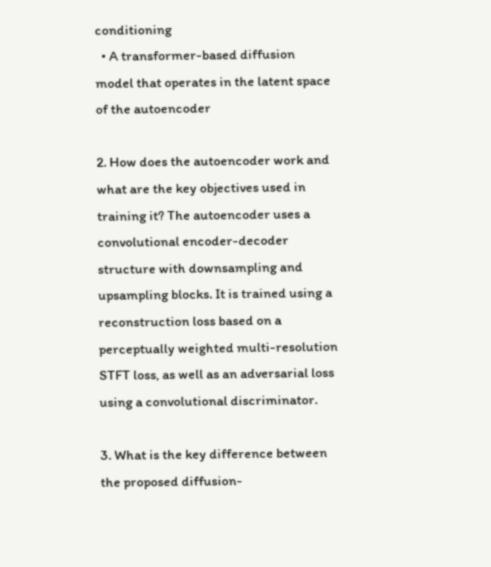conditioning
  • A transformer-based diffusion model that operates in the latent space of the autoencoder

2. How does the autoencoder work and what are the key objectives used in training it? The autoencoder uses a convolutional encoder-decoder structure with downsampling and upsampling blocks. It is trained using a reconstruction loss based on a perceptually weighted multi-resolution STFT loss, as well as an adversarial loss using a convolutional discriminator.

3. What is the key difference between the proposed diffusion-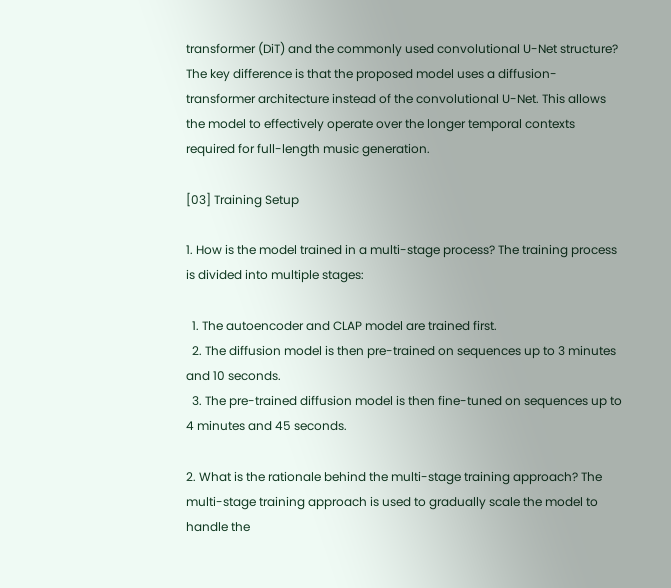transformer (DiT) and the commonly used convolutional U-Net structure? The key difference is that the proposed model uses a diffusion-transformer architecture instead of the convolutional U-Net. This allows the model to effectively operate over the longer temporal contexts required for full-length music generation.

[03] Training Setup

1. How is the model trained in a multi-stage process? The training process is divided into multiple stages:

  1. The autoencoder and CLAP model are trained first.
  2. The diffusion model is then pre-trained on sequences up to 3 minutes and 10 seconds.
  3. The pre-trained diffusion model is then fine-tuned on sequences up to 4 minutes and 45 seconds.

2. What is the rationale behind the multi-stage training approach? The multi-stage training approach is used to gradually scale the model to handle the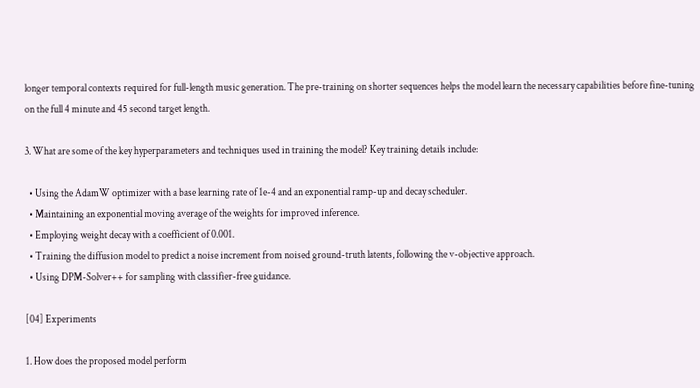longer temporal contexts required for full-length music generation. The pre-training on shorter sequences helps the model learn the necessary capabilities before fine-tuning on the full 4 minute and 45 second target length.

3. What are some of the key hyperparameters and techniques used in training the model? Key training details include:

  • Using the AdamW optimizer with a base learning rate of 1e-4 and an exponential ramp-up and decay scheduler.
  • Maintaining an exponential moving average of the weights for improved inference.
  • Employing weight decay with a coefficient of 0.001.
  • Training the diffusion model to predict a noise increment from noised ground-truth latents, following the v-objective approach.
  • Using DPM-Solver++ for sampling with classifier-free guidance.

[04] Experiments

1. How does the proposed model perform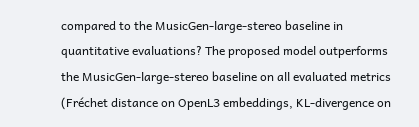compared to the MusicGen-large-stereo baseline in quantitative evaluations? The proposed model outperforms the MusicGen-large-stereo baseline on all evaluated metrics (Fréchet distance on OpenL3 embeddings, KL-divergence on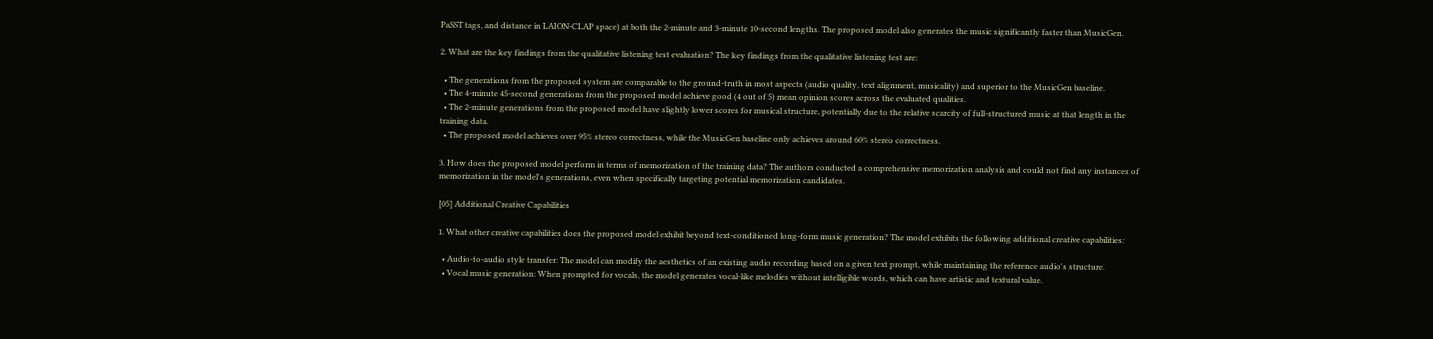PaSST tags, and distance in LAION-CLAP space) at both the 2-minute and 3-minute 10-second lengths. The proposed model also generates the music significantly faster than MusicGen.

2. What are the key findings from the qualitative listening test evaluation? The key findings from the qualitative listening test are:

  • The generations from the proposed system are comparable to the ground-truth in most aspects (audio quality, text alignment, musicality) and superior to the MusicGen baseline.
  • The 4-minute 45-second generations from the proposed model achieve good (4 out of 5) mean opinion scores across the evaluated qualities.
  • The 2-minute generations from the proposed model have slightly lower scores for musical structure, potentially due to the relative scarcity of full-structured music at that length in the training data.
  • The proposed model achieves over 95% stereo correctness, while the MusicGen baseline only achieves around 60% stereo correctness.

3. How does the proposed model perform in terms of memorization of the training data? The authors conducted a comprehensive memorization analysis and could not find any instances of memorization in the model's generations, even when specifically targeting potential memorization candidates.

[05] Additional Creative Capabilities

1. What other creative capabilities does the proposed model exhibit beyond text-conditioned long-form music generation? The model exhibits the following additional creative capabilities:

  • Audio-to-audio style transfer: The model can modify the aesthetics of an existing audio recording based on a given text prompt, while maintaining the reference audio's structure.
  • Vocal music generation: When prompted for vocals, the model generates vocal-like melodies without intelligible words, which can have artistic and textural value.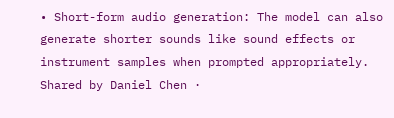• Short-form audio generation: The model can also generate shorter sounds like sound effects or instrument samples when prompted appropriately.
Shared by Daniel Chen ·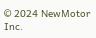© 2024 NewMotor Inc.